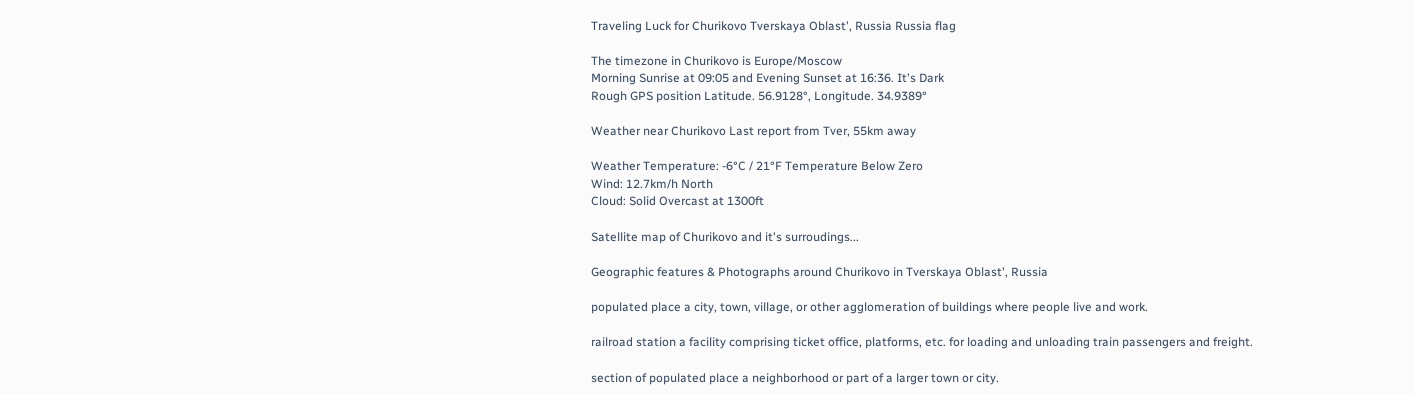Traveling Luck for Churikovo Tverskaya Oblast', Russia Russia flag

The timezone in Churikovo is Europe/Moscow
Morning Sunrise at 09:05 and Evening Sunset at 16:36. It's Dark
Rough GPS position Latitude. 56.9128°, Longitude. 34.9389°

Weather near Churikovo Last report from Tver, 55km away

Weather Temperature: -6°C / 21°F Temperature Below Zero
Wind: 12.7km/h North
Cloud: Solid Overcast at 1300ft

Satellite map of Churikovo and it's surroudings...

Geographic features & Photographs around Churikovo in Tverskaya Oblast', Russia

populated place a city, town, village, or other agglomeration of buildings where people live and work.

railroad station a facility comprising ticket office, platforms, etc. for loading and unloading train passengers and freight.

section of populated place a neighborhood or part of a larger town or city.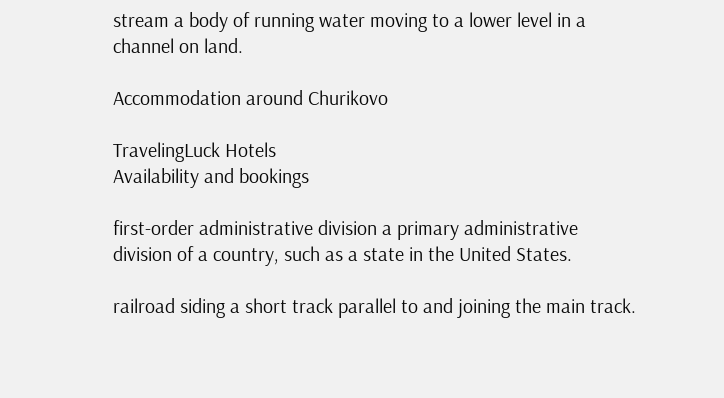stream a body of running water moving to a lower level in a channel on land.

Accommodation around Churikovo

TravelingLuck Hotels
Availability and bookings

first-order administrative division a primary administrative division of a country, such as a state in the United States.

railroad siding a short track parallel to and joining the main track.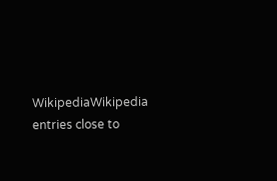WikipediaWikipedia entries close to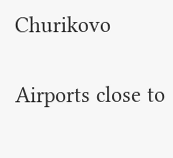Churikovo

Airports close to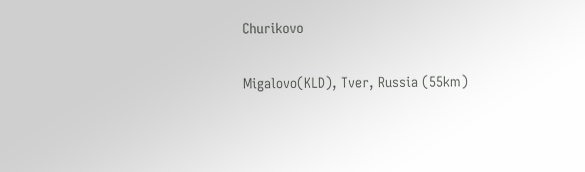Churikovo

Migalovo(KLD), Tver, Russia (55km)